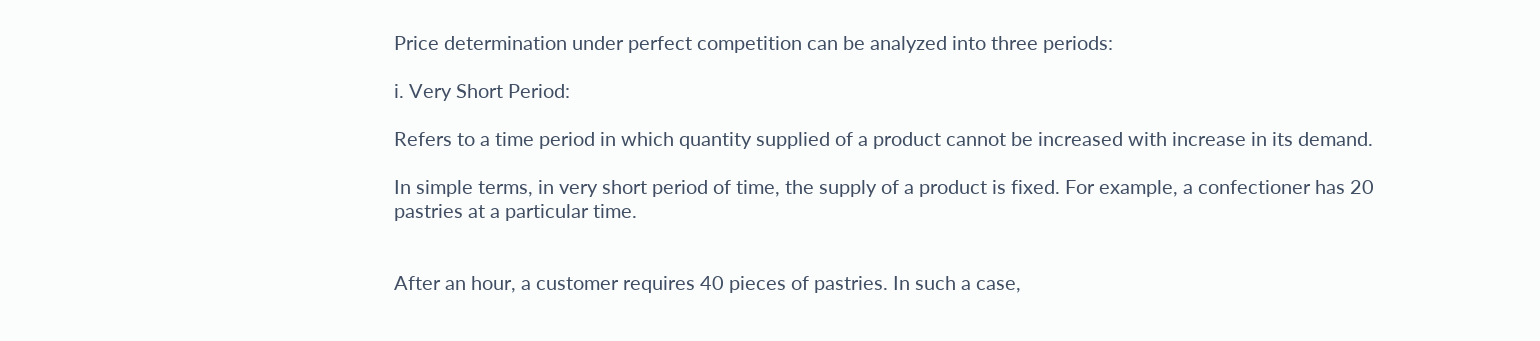Price determination under perfect competition can be analyzed into three periods:

i. Very Short Period:

Refers to a time period in which quantity supplied of a product cannot be increased with increase in its demand.

In simple terms, in very short period of time, the supply of a product is fixed. For example, a confectioner has 20 pastries at a particular time.


After an hour, a customer requires 40 pieces of pastries. In such a case,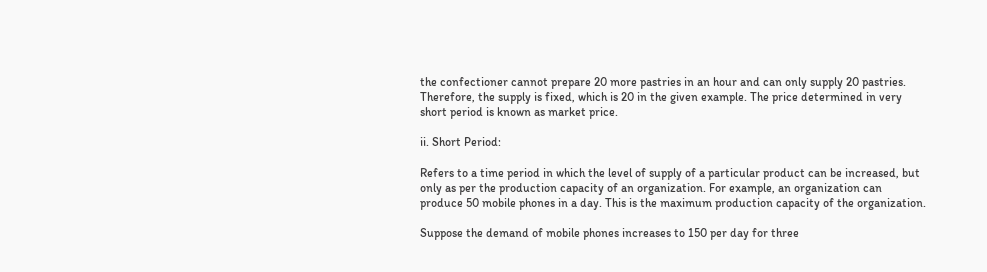the confectioner cannot prepare 20 more pastries in an hour and can only supply 20 pastries. Therefore, the supply is fixed, which is 20 in the given example. The price determined in very short period is known as market price.

ii. Short Period:

Refers to a time period in which the level of supply of a particular product can be increased, but only as per the production capacity of an organization. For example, an organization can produce 50 mobile phones in a day. This is the maximum production capacity of the organization.

Suppose the demand of mobile phones increases to 150 per day for three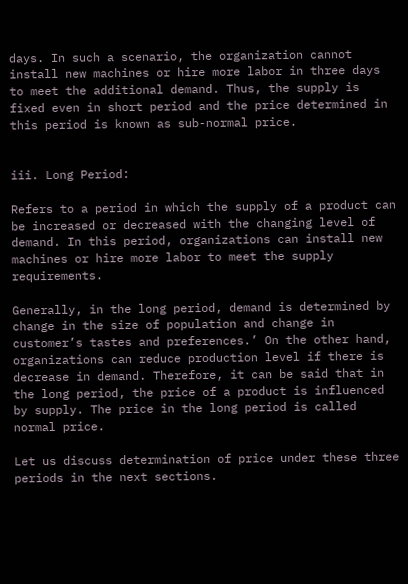days. In such a scenario, the organization cannot install new machines or hire more labor in three days to meet the additional demand. Thus, the supply is fixed even in short period and the price determined in this period is known as sub-normal price.


iii. Long Period:

Refers to a period in which the supply of a product can be increased or decreased with the changing level of demand. In this period, organizations can install new machines or hire more labor to meet the supply requirements.

Generally, in the long period, demand is determined by change in the size of population and change in customer’s tastes and preferences.’ On the other hand, organizations can reduce production level if there is decrease in demand. Therefore, it can be said that in the long period, the price of a product is influenced by supply. The price in the long period is called normal price.

Let us discuss determination of price under these three periods in the next sections.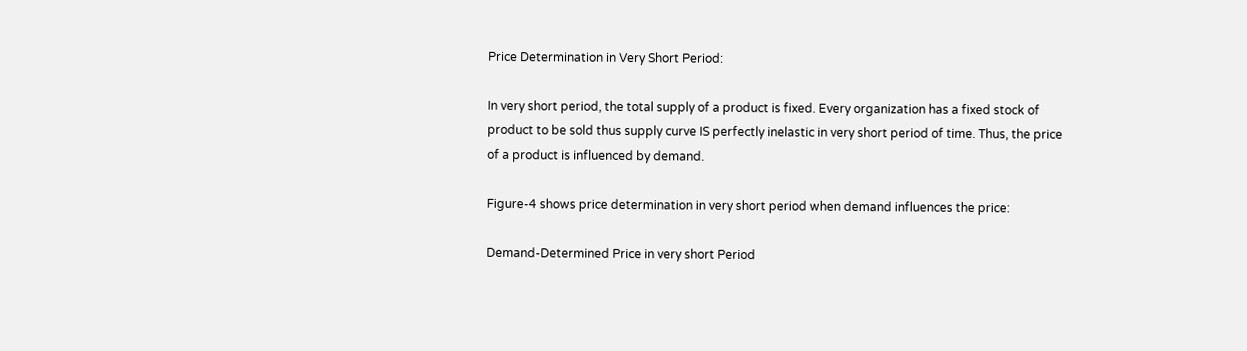Price Determination in Very Short Period:

In very short period, the total supply of a product is fixed. Every organization has a fixed stock of product to be sold thus supply curve IS perfectly inelastic in very short period of time. Thus, the price of a product is influenced by demand.

Figure-4 shows price determination in very short period when demand influences the price:

Demand-Determined Price in very short Period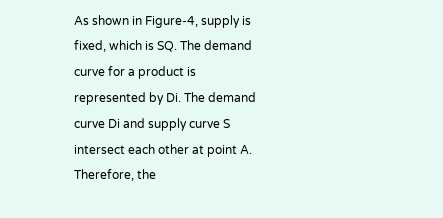As shown in Figure-4, supply is fixed, which is SQ. The demand curve for a product is represented by Di. The demand curve Di and supply curve S intersect each other at point A. Therefore, the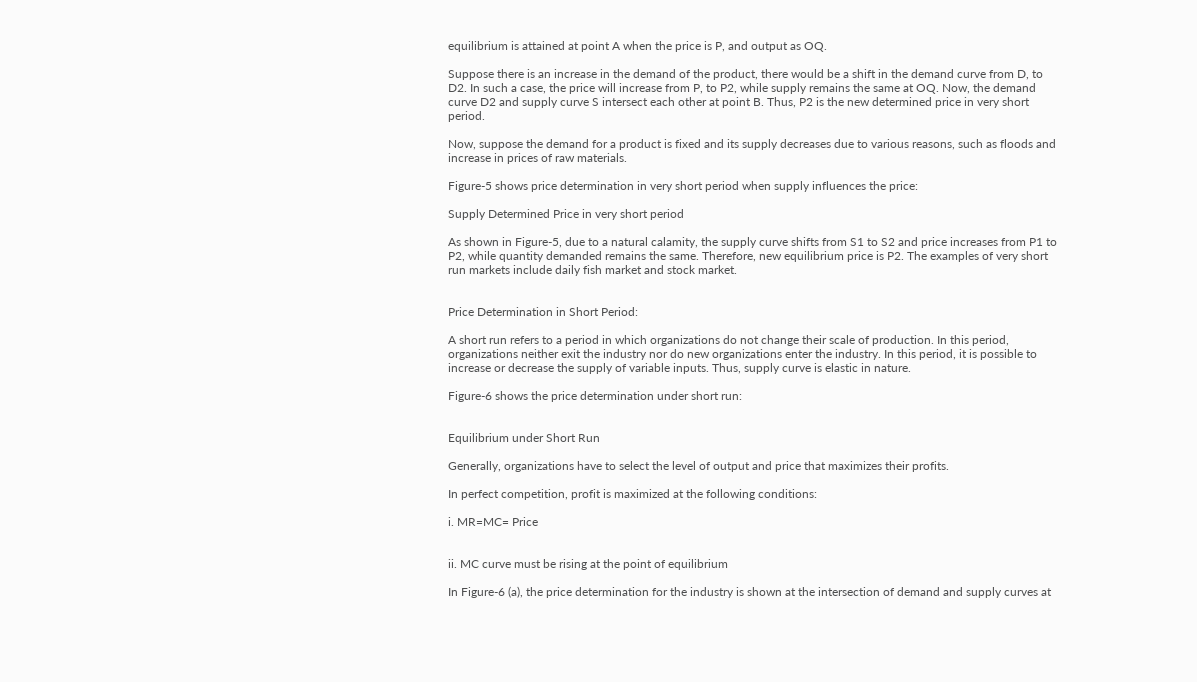equilibrium is attained at point A when the price is P, and output as OQ.

Suppose there is an increase in the demand of the product, there would be a shift in the demand curve from D, to D2. In such a case, the price will increase from P, to P2, while supply remains the same at OQ. Now, the demand curve D2 and supply curve S intersect each other at point B. Thus, P2 is the new determined price in very short period.

Now, suppose the demand for a product is fixed and its supply decreases due to various reasons, such as floods and increase in prices of raw materials.

Figure-5 shows price determination in very short period when supply influences the price:

Supply Determined Price in very short period

As shown in Figure-5, due to a natural calamity, the supply curve shifts from S1 to S2 and price increases from P1 to P2, while quantity demanded remains the same. Therefore, new equilibrium price is P2. The examples of very short run markets include daily fish market and stock market.


Price Determination in Short Period:

A short run refers to a period in which organizations do not change their scale of production. In this period, organizations neither exit the industry nor do new organizations enter the industry. In this period, it is possible to increase or decrease the supply of variable inputs. Thus, supply curve is elastic in nature.

Figure-6 shows the price determination under short run:


Equilibrium under Short Run

Generally, organizations have to select the level of output and price that maximizes their profits.

In perfect competition, profit is maximized at the following conditions:

i. MR=MC= Price


ii. MC curve must be rising at the point of equilibrium

In Figure-6 (a), the price determination for the industry is shown at the intersection of demand and supply curves at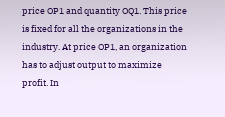price OP1 and quantity OQ1. This price is fixed for all the organizations in the industry. At price OP1, an organization has to adjust output to maximize profit. In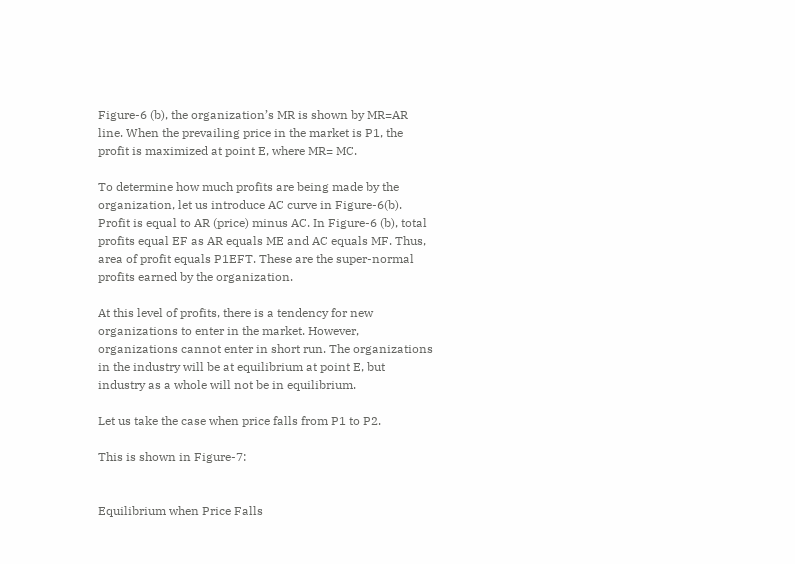Figure-6 (b), the organization’s MR is shown by MR=AR line. When the prevailing price in the market is P1, the profit is maximized at point E, where MR= MC.

To determine how much profits are being made by the organization, let us introduce AC curve in Figure-6(b). Profit is equal to AR (price) minus AC. In Figure-6 (b), total profits equal EF as AR equals ME and AC equals MF. Thus, area of profit equals P1EFT. These are the super-normal profits earned by the organization.

At this level of profits, there is a tendency for new organizations to enter in the market. However, organizations cannot enter in short run. The organizations in the industry will be at equilibrium at point E, but industry as a whole will not be in equilibrium.

Let us take the case when price falls from P1 to P2.

This is shown in Figure-7:


Equilibrium when Price Falls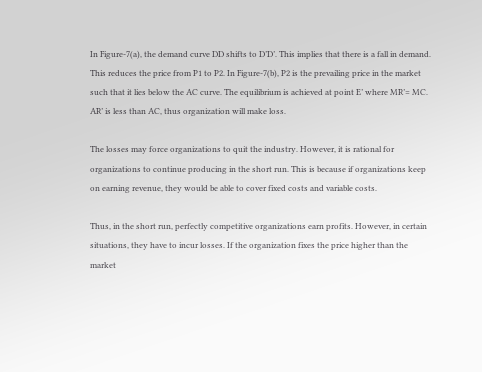In Figure-7(a), the demand curve DD shifts to D’D’. This implies that there is a fall in demand. This reduces the price from P1 to P2. In Figure-7(b), P2 is the prevailing price in the market such that it lies below the AC curve. The equilibrium is achieved at point E’ where MR’= MC. AR’ is less than AC, thus organization will make loss.

The losses may force organizations to quit the industry. However, it is rational for organizations to continue producing in the short run. This is because if organizations keep on earning revenue, they would be able to cover fixed costs and variable costs.

Thus, in the short run, perfectly competitive organizations earn profits. However, in certain situations, they have to incur losses. If the organization fixes the price higher than the market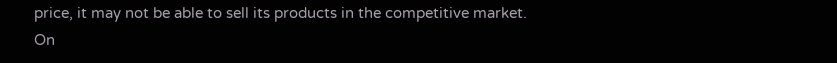price, it may not be able to sell its products in the competitive market. On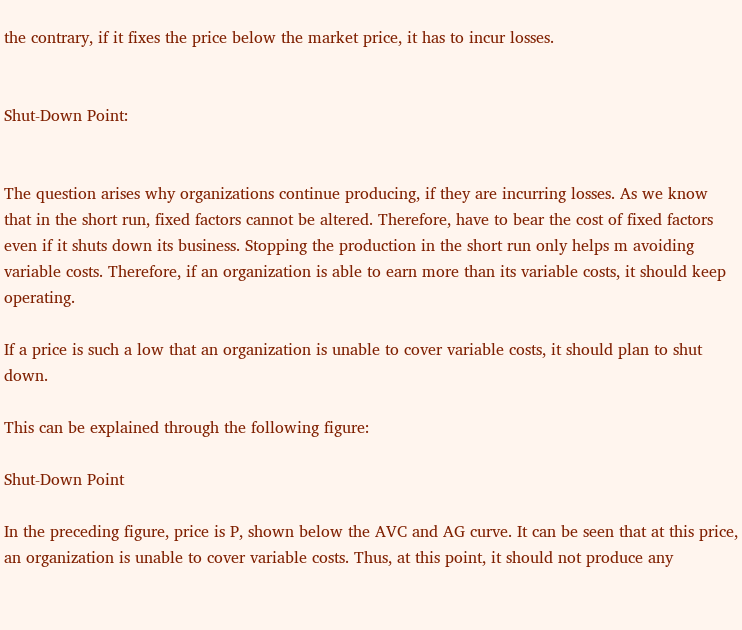the contrary, if it fixes the price below the market price, it has to incur losses.


Shut-Down Point:


The question arises why organizations continue producing, if they are incurring losses. As we know that in the short run, fixed factors cannot be altered. Therefore, have to bear the cost of fixed factors even if it shuts down its business. Stopping the production in the short run only helps m avoiding variable costs. Therefore, if an organization is able to earn more than its variable costs, it should keep operating.

If a price is such a low that an organization is unable to cover variable costs, it should plan to shut down.

This can be explained through the following figure:

Shut-Down Point

In the preceding figure, price is P, shown below the AVC and AG curve. It can be seen that at this price, an organization is unable to cover variable costs. Thus, at this point, it should not produce any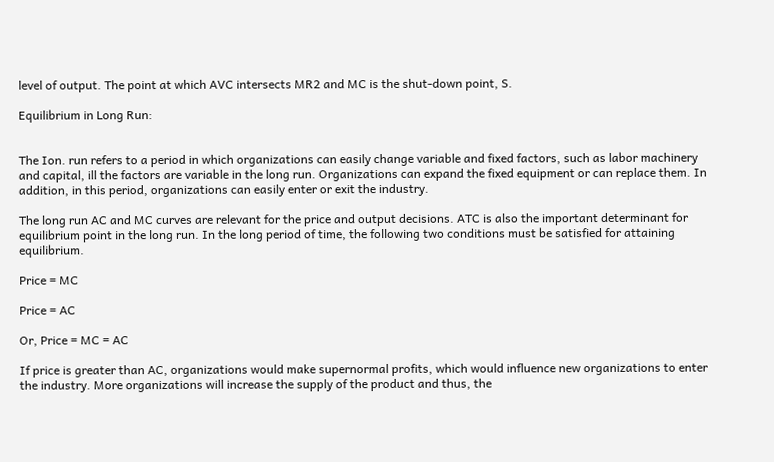level of output. The point at which AVC intersects MR2 and MC is the shut-down point, S.

Equilibrium in Long Run:


The Ion. run refers to a period in which organizations can easily change variable and fixed factors, such as labor machinery and capital, ill the factors are variable in the long run. Organizations can expand the fixed equipment or can replace them. In addition, in this period, organizations can easily enter or exit the industry.

The long run AC and MC curves are relevant for the price and output decisions. ATC is also the important determinant for equilibrium point in the long run. In the long period of time, the following two conditions must be satisfied for attaining equilibrium.

Price = MC

Price = AC

Or, Price = MC = AC

If price is greater than AC, organizations would make supernormal profits, which would influence new organizations to enter the industry. More organizations will increase the supply of the product and thus, the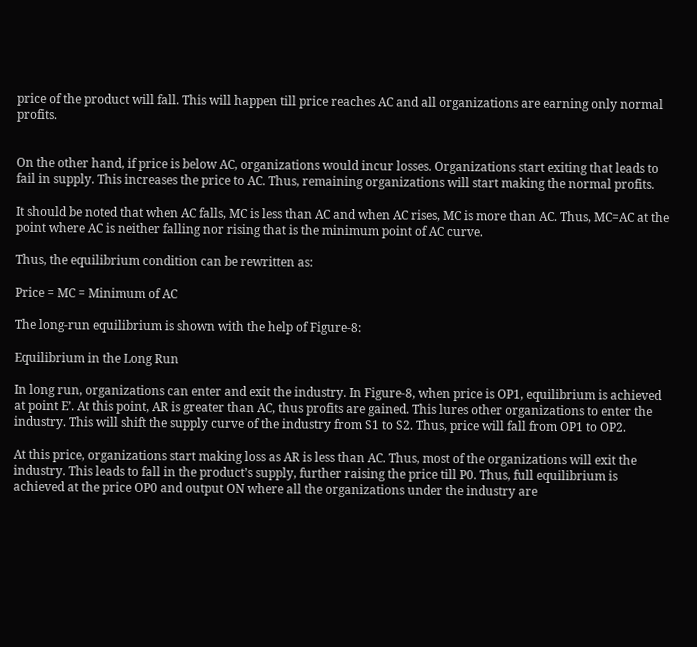price of the product will fall. This will happen till price reaches AC and all organizations are earning only normal profits.


On the other hand, if price is below AC, organizations would incur losses. Organizations start exiting that leads to fail in supply. This increases the price to AC. Thus, remaining organizations will start making the normal profits.

It should be noted that when AC falls, MC is less than AC and when AC rises, MC is more than AC. Thus, MC=AC at the point where AC is neither falling nor rising that is the minimum point of AC curve.

Thus, the equilibrium condition can be rewritten as:

Price = MC = Minimum of AC

The long-run equilibrium is shown with the help of Figure-8:

Equilibrium in the Long Run

In long run, organizations can enter and exit the industry. In Figure-8, when price is OP1, equilibrium is achieved at point E’. At this point, AR is greater than AC, thus profits are gained. This lures other organizations to enter the industry. This will shift the supply curve of the industry from S1 to S2. Thus, price will fall from OP1 to OP2.

At this price, organizations start making loss as AR is less than AC. Thus, most of the organizations will exit the industry. This leads to fall in the product’s supply, further raising the price till P0. Thus, full equilibrium is achieved at the price OP0 and output ON where all the organizations under the industry are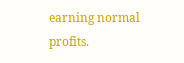earning normal profits.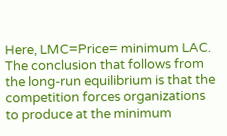Here, LMC=Price= minimum LAC. The conclusion that follows from the long-run equilibrium is that the competition forces organizations to produce at the minimum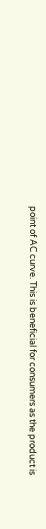point of AC curve. This is beneficial for consumers as the product is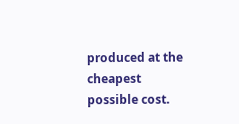produced at the cheapest possible cost.